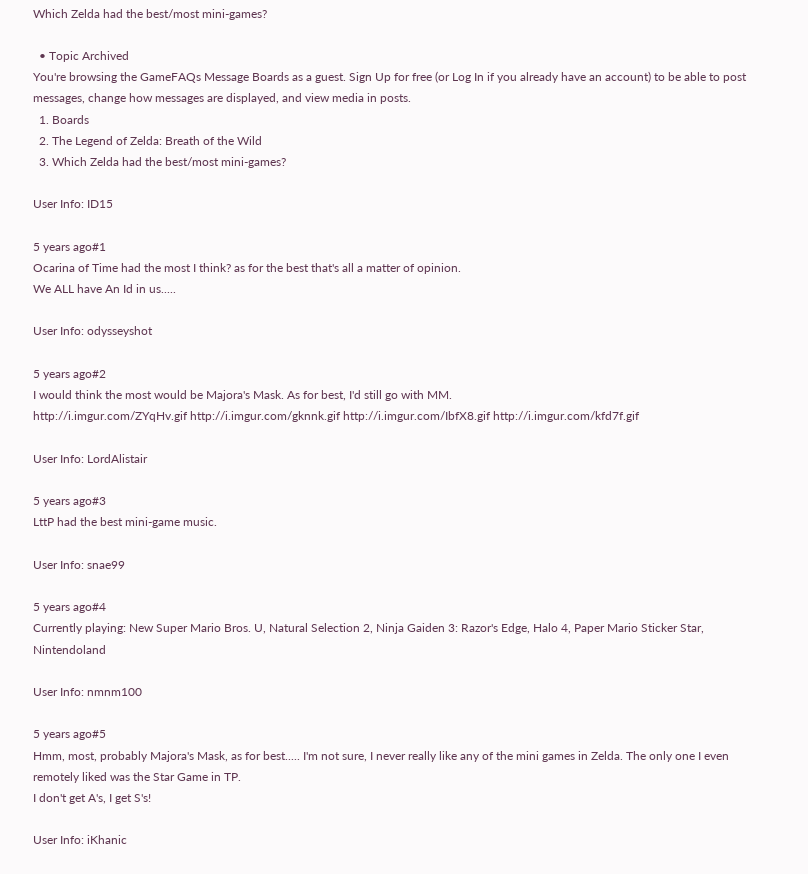Which Zelda had the best/most mini-games?

  • Topic Archived
You're browsing the GameFAQs Message Boards as a guest. Sign Up for free (or Log In if you already have an account) to be able to post messages, change how messages are displayed, and view media in posts.
  1. Boards
  2. The Legend of Zelda: Breath of the Wild
  3. Which Zelda had the best/most mini-games?

User Info: ID15

5 years ago#1
Ocarina of Time had the most I think? as for the best that's all a matter of opinion.
We ALL have An Id in us.....

User Info: odysseyshot

5 years ago#2
I would think the most would be Majora's Mask. As for best, I'd still go with MM.
http://i.imgur.com/ZYqHv.gif http://i.imgur.com/gknnk.gif http://i.imgur.com/IbfX8.gif http://i.imgur.com/kfd7f.gif

User Info: LordAlistair

5 years ago#3
LttP had the best mini-game music.

User Info: snae99

5 years ago#4
Currently playing: New Super Mario Bros. U, Natural Selection 2, Ninja Gaiden 3: Razor's Edge, Halo 4, Paper Mario Sticker Star, Nintendoland

User Info: nmnm100

5 years ago#5
Hmm, most, probably Majora's Mask, as for best..... I'm not sure, I never really like any of the mini games in Zelda. The only one I even remotely liked was the Star Game in TP.
I don't get A's, I get S's!

User Info: iKhanic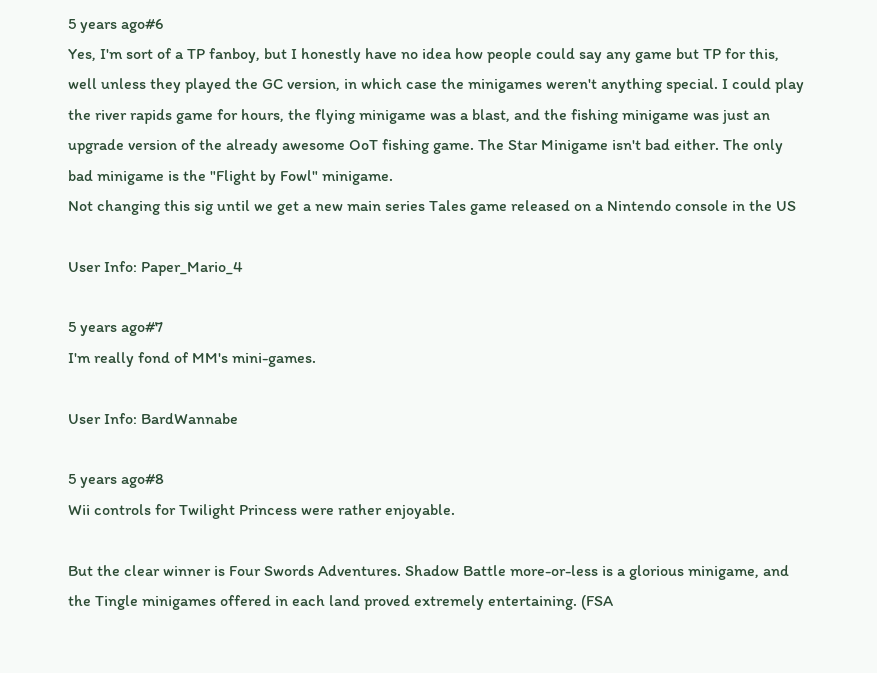5 years ago#6
Yes, I'm sort of a TP fanboy, but I honestly have no idea how people could say any game but TP for this, well unless they played the GC version, in which case the minigames weren't anything special. I could play the river rapids game for hours, the flying minigame was a blast, and the fishing minigame was just an upgrade version of the already awesome OoT fishing game. The Star Minigame isn't bad either. The only bad minigame is the "Flight by Fowl" minigame.
Not changing this sig until we get a new main series Tales game released on a Nintendo console in the US

User Info: Paper_Mario_4

5 years ago#7
I'm really fond of MM's mini-games.

User Info: BardWannabe

5 years ago#8
Wii controls for Twilight Princess were rather enjoyable.

But the clear winner is Four Swords Adventures. Shadow Battle more-or-less is a glorious minigame, and the Tingle minigames offered in each land proved extremely entertaining. (FSA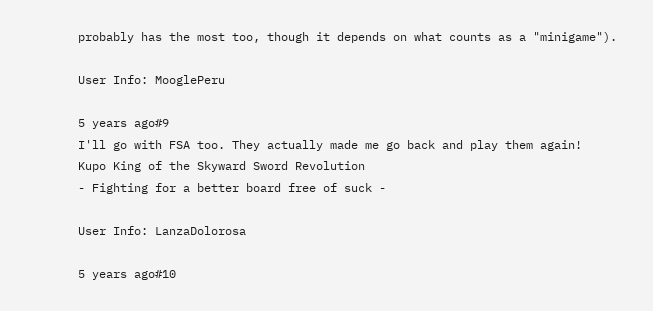probably has the most too, though it depends on what counts as a "minigame").

User Info: MooglePeru

5 years ago#9
I'll go with FSA too. They actually made me go back and play them again!
Kupo King of the Skyward Sword Revolution
- Fighting for a better board free of suck -

User Info: LanzaDolorosa

5 years ago#10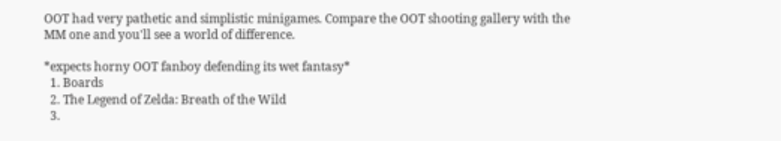OOT had very pathetic and simplistic minigames. Compare the OOT shooting gallery with the MM one and you'll see a world of difference.

*expects horny OOT fanboy defending its wet fantasy*
  1. Boards
  2. The Legend of Zelda: Breath of the Wild
  3.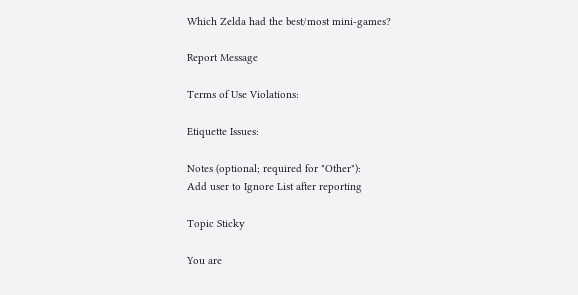Which Zelda had the best/most mini-games?

Report Message

Terms of Use Violations:

Etiquette Issues:

Notes (optional; required for "Other"):
Add user to Ignore List after reporting

Topic Sticky

You are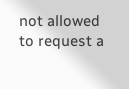not allowed to request a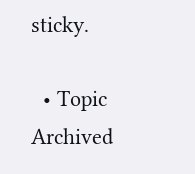sticky.

  • Topic Archived